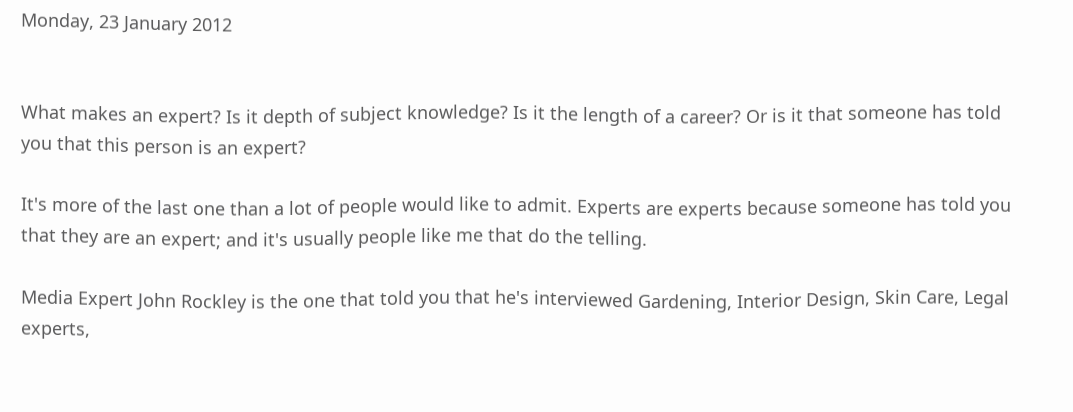Monday, 23 January 2012


What makes an expert? Is it depth of subject knowledge? Is it the length of a career? Or is it that someone has told you that this person is an expert?

It's more of the last one than a lot of people would like to admit. Experts are experts because someone has told you that they are an expert; and it's usually people like me that do the telling.

Media Expert John Rockley is the one that told you that he's interviewed Gardening, Interior Design, Skin Care, Legal experts,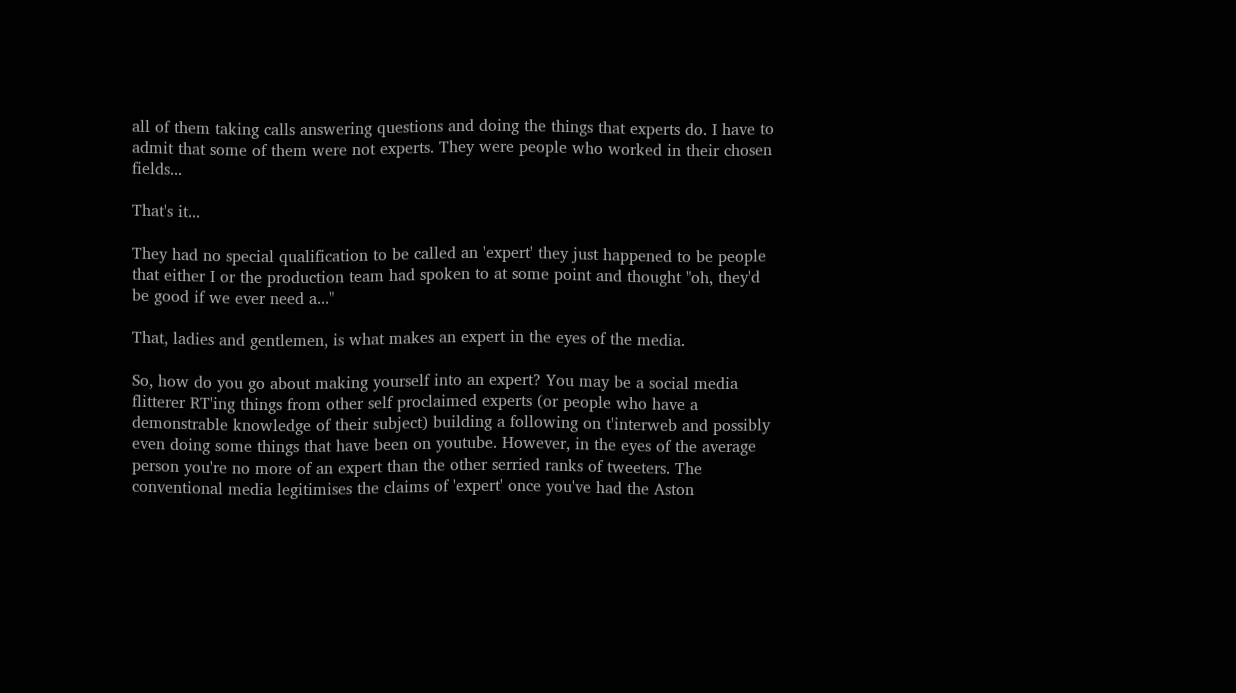all of them taking calls answering questions and doing the things that experts do. I have to admit that some of them were not experts. They were people who worked in their chosen fields...

That's it...

They had no special qualification to be called an 'expert' they just happened to be people that either I or the production team had spoken to at some point and thought "oh, they'd be good if we ever need a..."

That, ladies and gentlemen, is what makes an expert in the eyes of the media.

So, how do you go about making yourself into an expert? You may be a social media flitterer RT'ing things from other self proclaimed experts (or people who have a demonstrable knowledge of their subject) building a following on t'interweb and possibly even doing some things that have been on youtube. However, in the eyes of the average person you're no more of an expert than the other serried ranks of tweeters. The conventional media legitimises the claims of 'expert' once you've had the Aston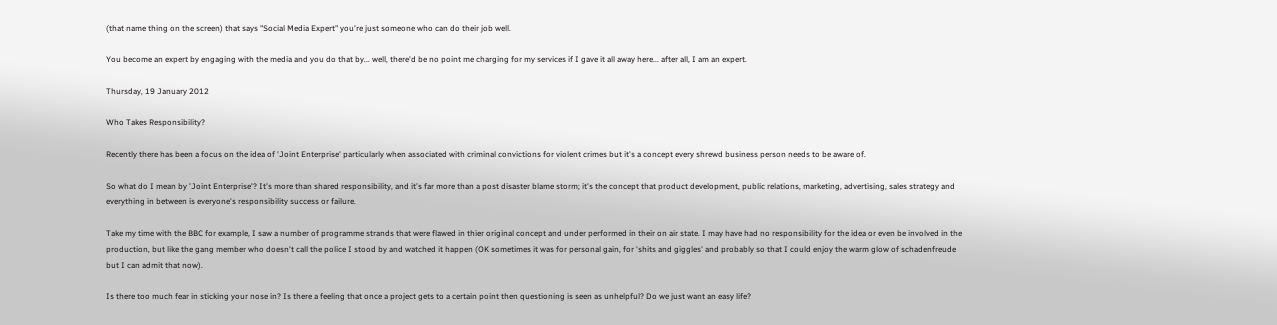(that name thing on the screen) that says "Social Media Expert" you're just someone who can do their job well.

You become an expert by engaging with the media and you do that by... well, there'd be no point me charging for my services if I gave it all away here... after all, I am an expert.

Thursday, 19 January 2012

Who Takes Responsibility?

Recently there has been a focus on the idea of 'Joint Enterprise' particularly when associated with criminal convictions for violent crimes but it's a concept every shrewd business person needs to be aware of.

So what do I mean by 'Joint Enterprise'? It's more than shared responsibility, and it's far more than a post disaster blame storm; it's the concept that product development, public relations, marketing, advertising, sales strategy and everything in between is everyone's responsibility success or failure.

Take my time with the BBC for example, I saw a number of programme strands that were flawed in thier original concept and under performed in their on air state. I may have had no responsibility for the idea or even be involved in the production, but like the gang member who doesn't call the police I stood by and watched it happen (OK sometimes it was for personal gain, for 'shits and giggles' and probably so that I could enjoy the warm glow of schadenfreude but I can admit that now).

Is there too much fear in sticking your nose in? Is there a feeling that once a project gets to a certain point then questioning is seen as unhelpful? Do we just want an easy life?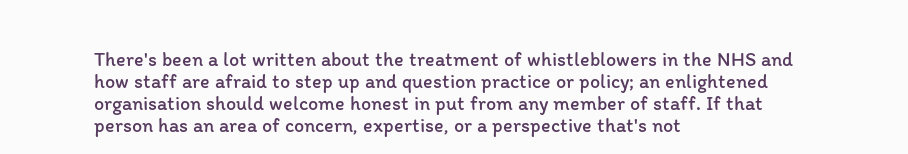There's been a lot written about the treatment of whistleblowers in the NHS and how staff are afraid to step up and question practice or policy; an enlightened organisation should welcome honest in put from any member of staff. If that person has an area of concern, expertise, or a perspective that's not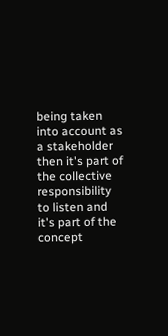being taken into account as a stakeholder then it's part of the collective responsibility to listen and it's part of the concept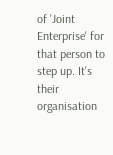of 'Joint Enterprise' for that person to step up. It's their organisation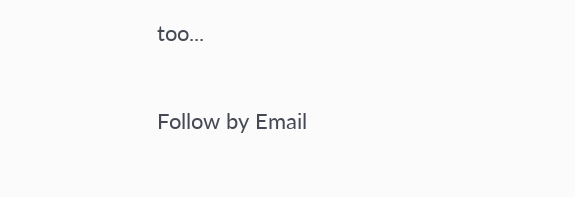too...

Follow by Email